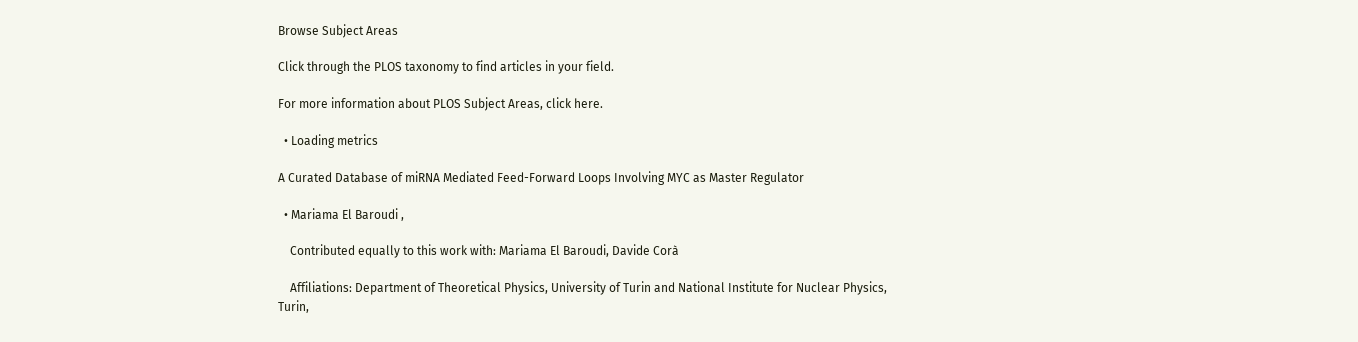Browse Subject Areas

Click through the PLOS taxonomy to find articles in your field.

For more information about PLOS Subject Areas, click here.

  • Loading metrics

A Curated Database of miRNA Mediated Feed-Forward Loops Involving MYC as Master Regulator

  • Mariama El Baroudi ,

    Contributed equally to this work with: Mariama El Baroudi, Davide Corà

    Affiliations: Department of Theoretical Physics, University of Turin and National Institute for Nuclear Physics, Turin,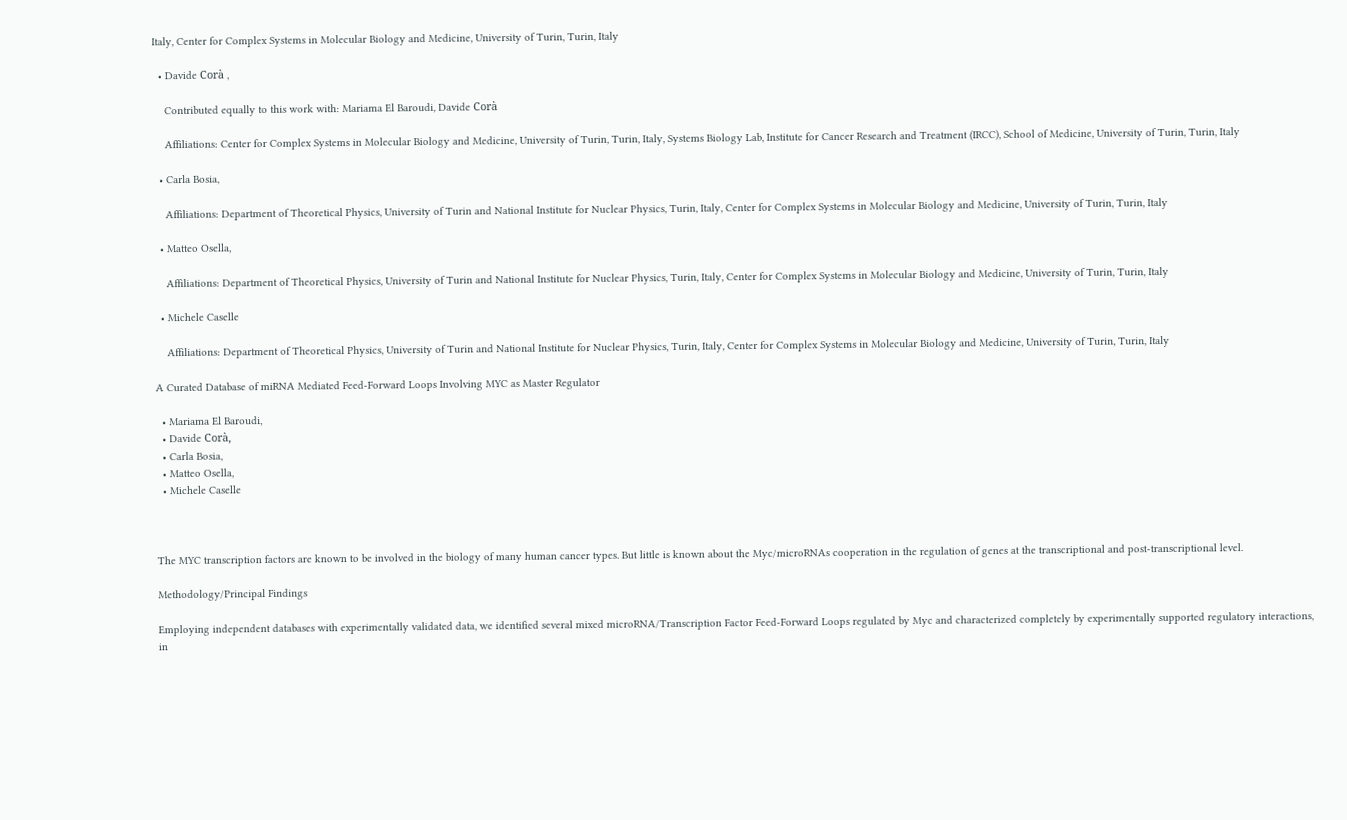Italy, Center for Complex Systems in Molecular Biology and Medicine, University of Turin, Turin, Italy

  • Davide Corà ,

    Contributed equally to this work with: Mariama El Baroudi, Davide Corà

    Affiliations: Center for Complex Systems in Molecular Biology and Medicine, University of Turin, Turin, Italy, Systems Biology Lab, Institute for Cancer Research and Treatment (IRCC), School of Medicine, University of Turin, Turin, Italy

  • Carla Bosia,

    Affiliations: Department of Theoretical Physics, University of Turin and National Institute for Nuclear Physics, Turin, Italy, Center for Complex Systems in Molecular Biology and Medicine, University of Turin, Turin, Italy

  • Matteo Osella,

    Affiliations: Department of Theoretical Physics, University of Turin and National Institute for Nuclear Physics, Turin, Italy, Center for Complex Systems in Molecular Biology and Medicine, University of Turin, Turin, Italy

  • Michele Caselle

    Affiliations: Department of Theoretical Physics, University of Turin and National Institute for Nuclear Physics, Turin, Italy, Center for Complex Systems in Molecular Biology and Medicine, University of Turin, Turin, Italy

A Curated Database of miRNA Mediated Feed-Forward Loops Involving MYC as Master Regulator

  • Mariama El Baroudi,
  • Davide Corà,
  • Carla Bosia,
  • Matteo Osella,
  • Michele Caselle



The MYC transcription factors are known to be involved in the biology of many human cancer types. But little is known about the Myc/microRNAs cooperation in the regulation of genes at the transcriptional and post-transcriptional level.

Methodology/Principal Findings

Employing independent databases with experimentally validated data, we identified several mixed microRNA/Transcription Factor Feed-Forward Loops regulated by Myc and characterized completely by experimentally supported regulatory interactions, in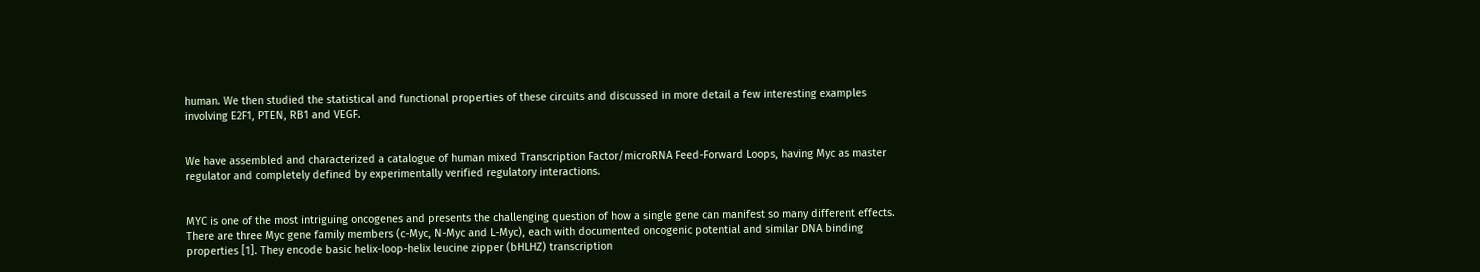human. We then studied the statistical and functional properties of these circuits and discussed in more detail a few interesting examples involving E2F1, PTEN, RB1 and VEGF.


We have assembled and characterized a catalogue of human mixed Transcription Factor/microRNA Feed-Forward Loops, having Myc as master regulator and completely defined by experimentally verified regulatory interactions.


MYC is one of the most intriguing oncogenes and presents the challenging question of how a single gene can manifest so many different effects. There are three Myc gene family members (c-Myc, N-Myc and L-Myc), each with documented oncogenic potential and similar DNA binding properties [1]. They encode basic helix-loop-helix leucine zipper (bHLHZ) transcription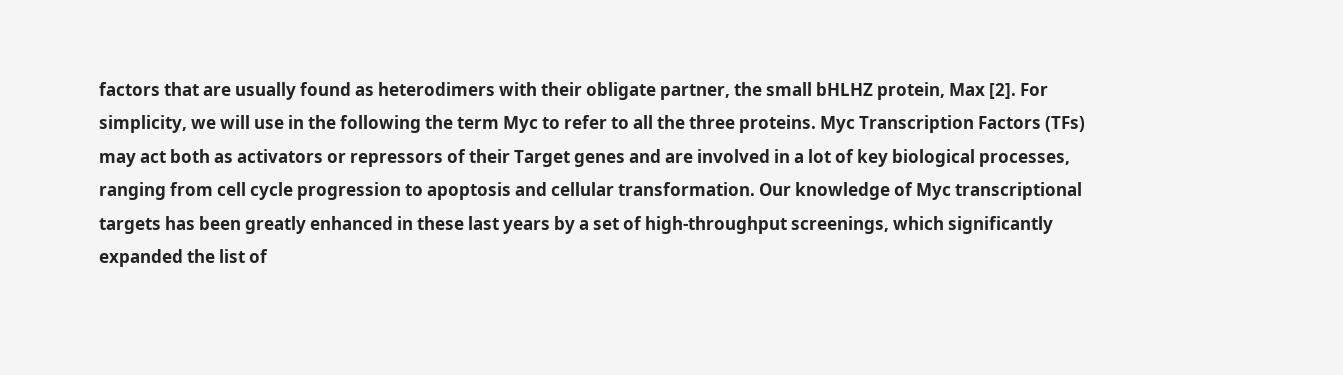factors that are usually found as heterodimers with their obligate partner, the small bHLHZ protein, Max [2]. For simplicity, we will use in the following the term Myc to refer to all the three proteins. Myc Transcription Factors (TFs) may act both as activators or repressors of their Target genes and are involved in a lot of key biological processes, ranging from cell cycle progression to apoptosis and cellular transformation. Our knowledge of Myc transcriptional targets has been greatly enhanced in these last years by a set of high-throughput screenings, which significantly expanded the list of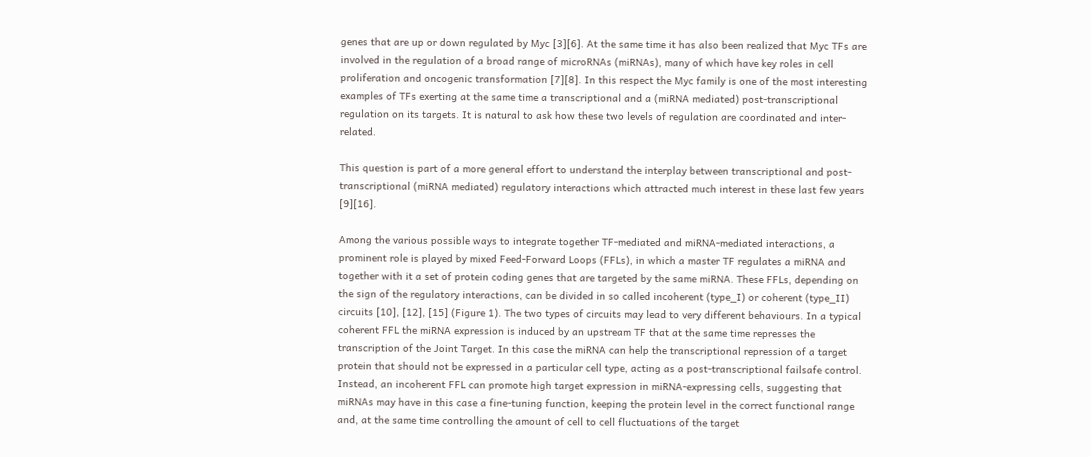genes that are up or down regulated by Myc [3][6]. At the same time it has also been realized that Myc TFs are involved in the regulation of a broad range of microRNAs (miRNAs), many of which have key roles in cell proliferation and oncogenic transformation [7][8]. In this respect the Myc family is one of the most interesting examples of TFs exerting at the same time a transcriptional and a (miRNA mediated) post-transcriptional regulation on its targets. It is natural to ask how these two levels of regulation are coordinated and inter-related.

This question is part of a more general effort to understand the interplay between transcriptional and post-transcriptional (miRNA mediated) regulatory interactions which attracted much interest in these last few years [9][16].

Among the various possible ways to integrate together TF-mediated and miRNA-mediated interactions, a prominent role is played by mixed Feed-Forward Loops (FFLs), in which a master TF regulates a miRNA and together with it a set of protein coding genes that are targeted by the same miRNA. These FFLs, depending on the sign of the regulatory interactions, can be divided in so called incoherent (type_I) or coherent (type_II) circuits [10], [12], [15] (Figure 1). The two types of circuits may lead to very different behaviours. In a typical coherent FFL the miRNA expression is induced by an upstream TF that at the same time represses the transcription of the Joint Target. In this case the miRNA can help the transcriptional repression of a target protein that should not be expressed in a particular cell type, acting as a post-transcriptional failsafe control. Instead, an incoherent FFL can promote high target expression in miRNA-expressing cells, suggesting that miRNAs may have in this case a fine-tuning function, keeping the protein level in the correct functional range and, at the same time controlling the amount of cell to cell fluctuations of the target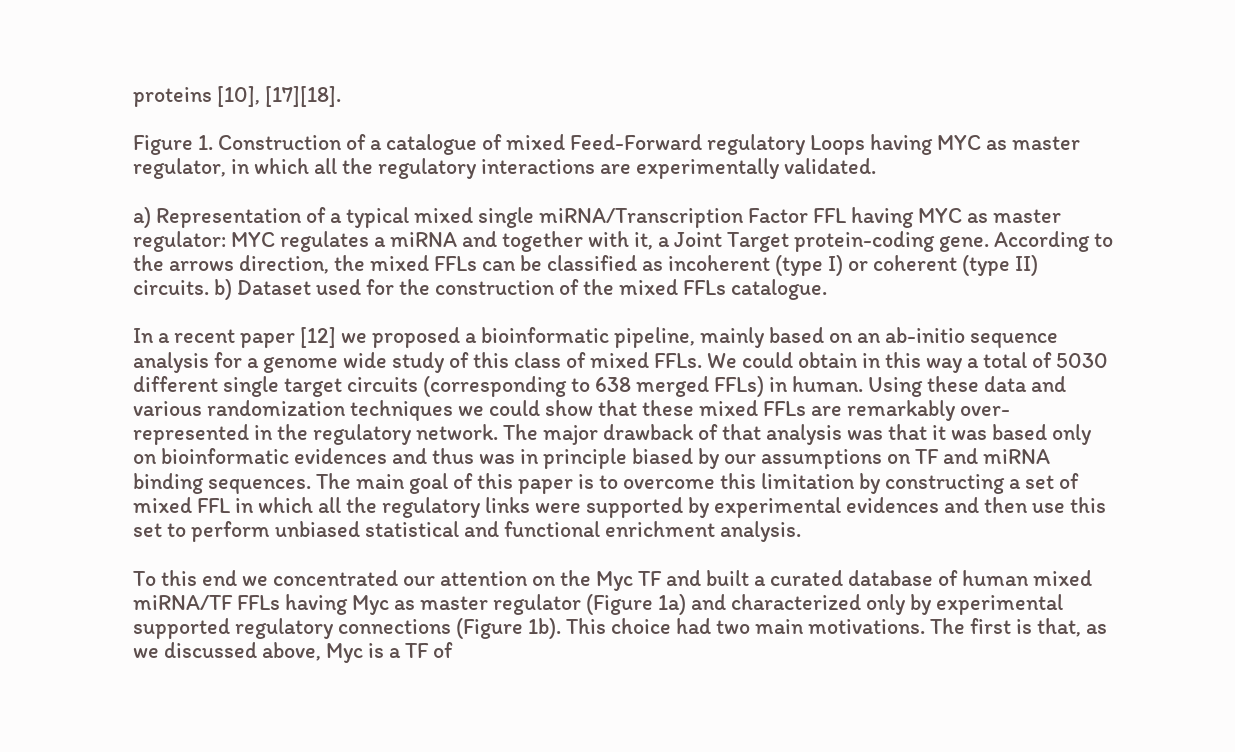proteins [10], [17][18].

Figure 1. Construction of a catalogue of mixed Feed-Forward regulatory Loops having MYC as master regulator, in which all the regulatory interactions are experimentally validated.

a) Representation of a typical mixed single miRNA/Transcription Factor FFL having MYC as master regulator: MYC regulates a miRNA and together with it, a Joint Target protein-coding gene. According to the arrows direction, the mixed FFLs can be classified as incoherent (type I) or coherent (type II) circuits. b) Dataset used for the construction of the mixed FFLs catalogue.

In a recent paper [12] we proposed a bioinformatic pipeline, mainly based on an ab-initio sequence analysis for a genome wide study of this class of mixed FFLs. We could obtain in this way a total of 5030 different single target circuits (corresponding to 638 merged FFLs) in human. Using these data and various randomization techniques we could show that these mixed FFLs are remarkably over-represented in the regulatory network. The major drawback of that analysis was that it was based only on bioinformatic evidences and thus was in principle biased by our assumptions on TF and miRNA binding sequences. The main goal of this paper is to overcome this limitation by constructing a set of mixed FFL in which all the regulatory links were supported by experimental evidences and then use this set to perform unbiased statistical and functional enrichment analysis.

To this end we concentrated our attention on the Myc TF and built a curated database of human mixed miRNA/TF FFLs having Myc as master regulator (Figure 1a) and characterized only by experimental supported regulatory connections (Figure 1b). This choice had two main motivations. The first is that, as we discussed above, Myc is a TF of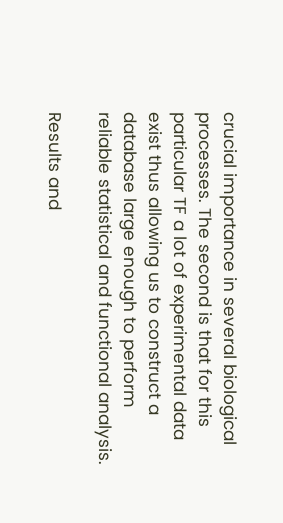crucial importance in several biological processes. The second is that for this particular TF a lot of experimental data exist thus allowing us to construct a database large enough to perform reliable statistical and functional analysis.

Results and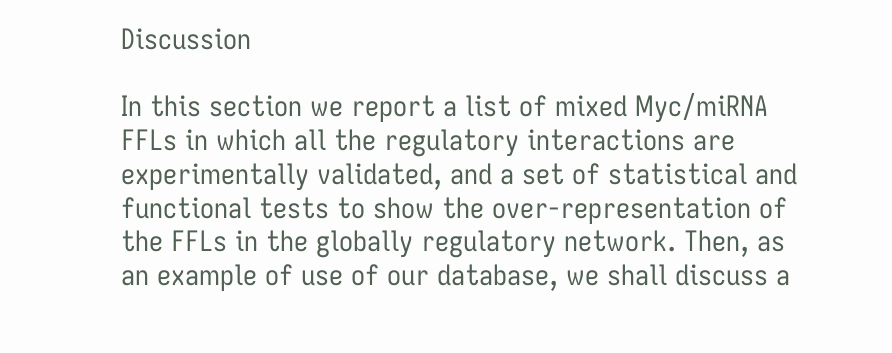Discussion

In this section we report a list of mixed Myc/miRNA FFLs in which all the regulatory interactions are experimentally validated, and a set of statistical and functional tests to show the over-representation of the FFLs in the globally regulatory network. Then, as an example of use of our database, we shall discuss a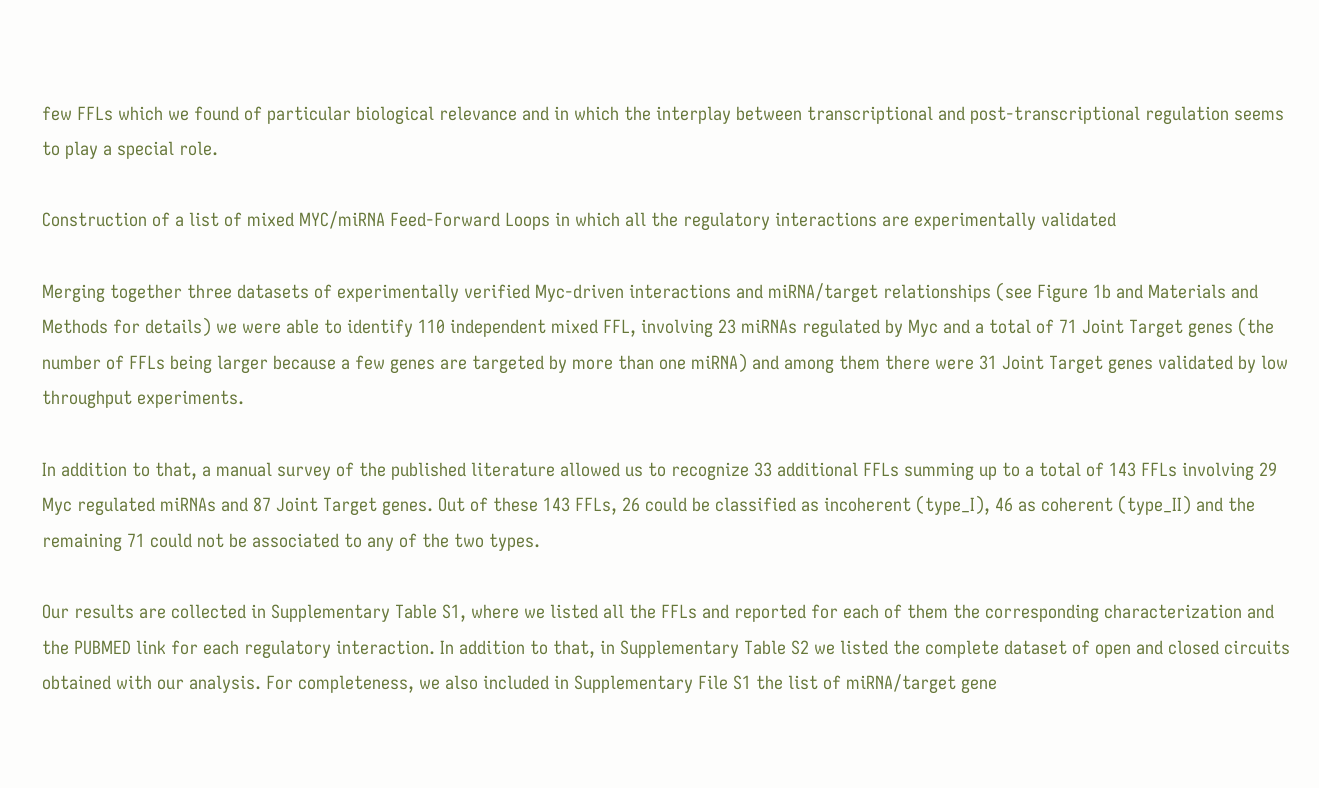few FFLs which we found of particular biological relevance and in which the interplay between transcriptional and post-transcriptional regulation seems to play a special role.

Construction of a list of mixed MYC/miRNA Feed-Forward Loops in which all the regulatory interactions are experimentally validated

Merging together three datasets of experimentally verified Myc-driven interactions and miRNA/target relationships (see Figure 1b and Materials and Methods for details) we were able to identify 110 independent mixed FFL, involving 23 miRNAs regulated by Myc and a total of 71 Joint Target genes (the number of FFLs being larger because a few genes are targeted by more than one miRNA) and among them there were 31 Joint Target genes validated by low throughput experiments.

In addition to that, a manual survey of the published literature allowed us to recognize 33 additional FFLs summing up to a total of 143 FFLs involving 29 Myc regulated miRNAs and 87 Joint Target genes. Out of these 143 FFLs, 26 could be classified as incoherent (type_I), 46 as coherent (type_II) and the remaining 71 could not be associated to any of the two types.

Our results are collected in Supplementary Table S1, where we listed all the FFLs and reported for each of them the corresponding characterization and the PUBMED link for each regulatory interaction. In addition to that, in Supplementary Table S2 we listed the complete dataset of open and closed circuits obtained with our analysis. For completeness, we also included in Supplementary File S1 the list of miRNA/target gene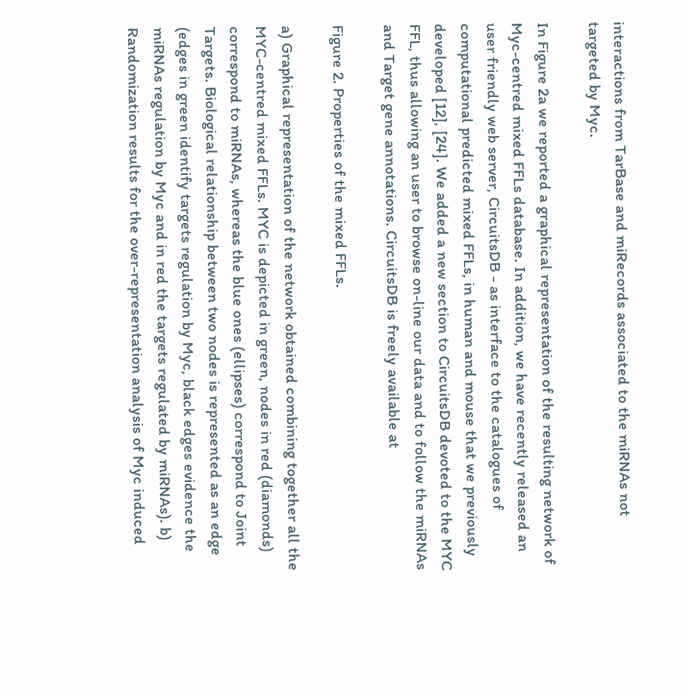interactions from TarBase and miRecords associated to the miRNAs not targeted by Myc.

In Figure 2a we reported a graphical representation of the resulting network of Myc-centred mixed FFLs database. In addition, we have recently released an user friendly web server, CircuitsDB - as interface to the catalogues of computational predicted mixed FFLs, in human and mouse that we previously developed [12], [24]. We added a new section to CircuitsDB devoted to the MYC FFL, thus allowing an user to browse on-line our data and to follow the miRNAs and Target gene annotations. CircuitsDB is freely available at

Figure 2. Properties of the mixed FFLs.

a) Graphical representation of the network obtained combining together all the MYC-centred mixed FFLs. MYC is depicted in green, nodes in red (diamonds) correspond to miRNAs, whereas the blue ones (ellipses) correspond to Joint Targets. Biological relationship between two nodes is represented as an edge (edges in green identify targets regulation by Myc, black edges evidence the miRNAs regulation by Myc and in red the targets regulated by miRNAs). b) Randomization results for the over-representation analysis of Myc induced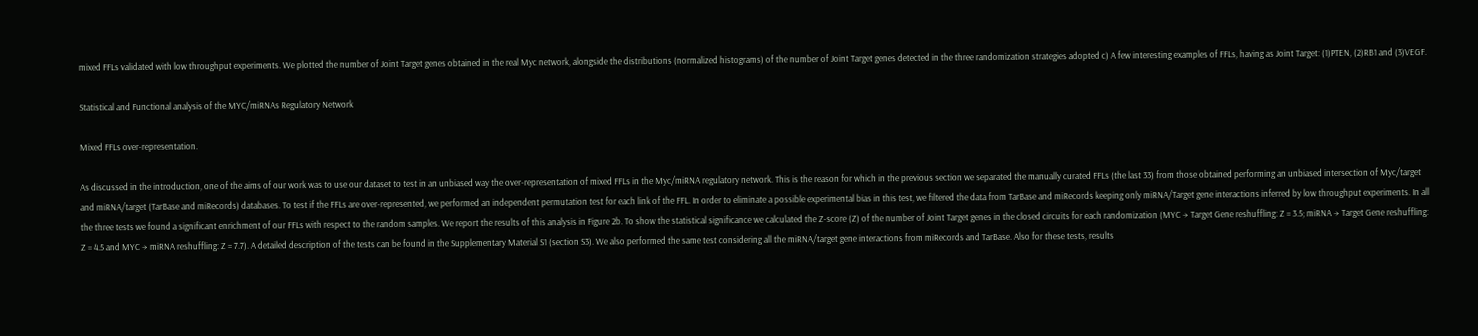mixed FFLs validated with low throughput experiments. We plotted the number of Joint Target genes obtained in the real Myc network, alongside the distributions (normalized histograms) of the number of Joint Target genes detected in the three randomization strategies adopted c) A few interesting examples of FFLs, having as Joint Target: (1)PTEN, (2)RB1 and (3)VEGF.

Statistical and Functional analysis of the MYC/miRNAs Regulatory Network

Mixed FFLs over-representation.

As discussed in the introduction, one of the aims of our work was to use our dataset to test in an unbiased way the over-representation of mixed FFLs in the Myc/miRNA regulatory network. This is the reason for which in the previous section we separated the manually curated FFLs (the last 33) from those obtained performing an unbiased intersection of Myc/target and miRNA/target (TarBase and miRecords) databases. To test if the FFLs are over-represented, we performed an independent permutation test for each link of the FFL. In order to eliminate a possible experimental bias in this test, we filtered the data from TarBase and miRecords keeping only miRNA/Target gene interactions inferred by low throughput experiments. In all the three tests we found a significant enrichment of our FFLs with respect to the random samples. We report the results of this analysis in Figure 2b. To show the statistical significance we calculated the Z-score (Z) of the number of Joint Target genes in the closed circuits for each randomization (MYC → Target Gene reshuffling: Z = 3.5; miRNA → Target Gene reshuffling: Z = 4.5 and MYC → miRNA reshuffling: Z = 7.7). A detailed description of the tests can be found in the Supplementary Material S1 (section S3). We also performed the same test considering all the miRNA/target gene interactions from miRecords and TarBase. Also for these tests, results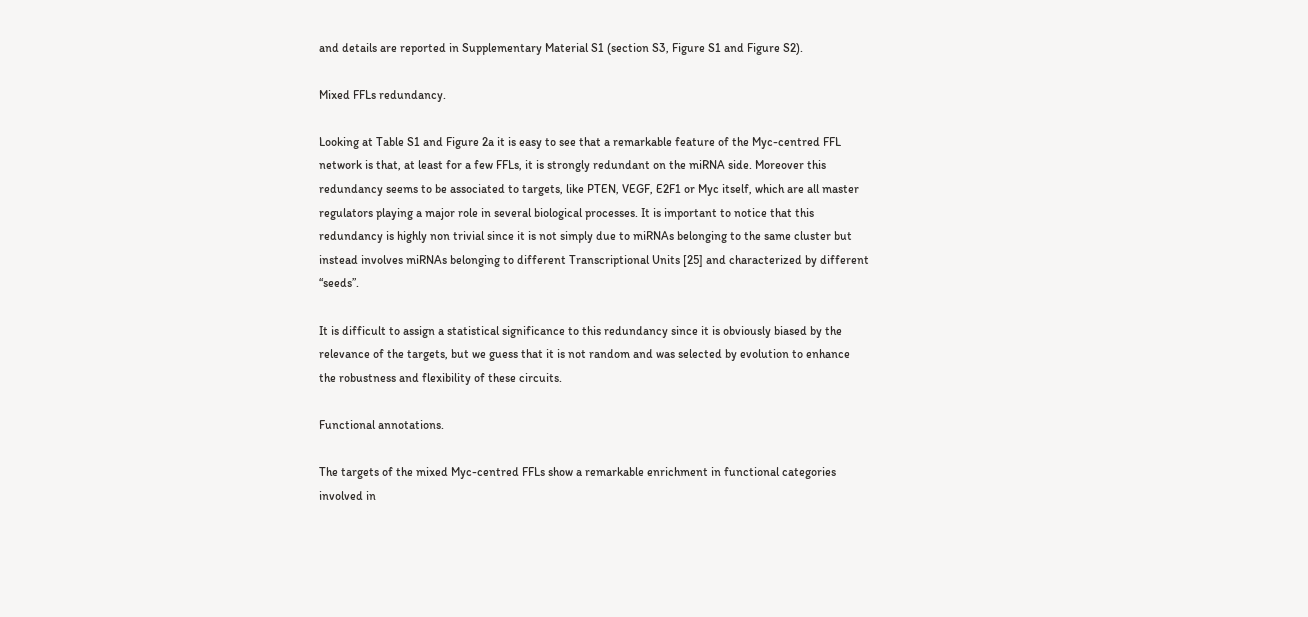and details are reported in Supplementary Material S1 (section S3, Figure S1 and Figure S2).

Mixed FFLs redundancy.

Looking at Table S1 and Figure 2a it is easy to see that a remarkable feature of the Myc-centred FFL network is that, at least for a few FFLs, it is strongly redundant on the miRNA side. Moreover this redundancy seems to be associated to targets, like PTEN, VEGF, E2F1 or Myc itself, which are all master regulators playing a major role in several biological processes. It is important to notice that this redundancy is highly non trivial since it is not simply due to miRNAs belonging to the same cluster but instead involves miRNAs belonging to different Transcriptional Units [25] and characterized by different “seeds”.

It is difficult to assign a statistical significance to this redundancy since it is obviously biased by the relevance of the targets, but we guess that it is not random and was selected by evolution to enhance the robustness and flexibility of these circuits.

Functional annotations.

The targets of the mixed Myc-centred FFLs show a remarkable enrichment in functional categories involved in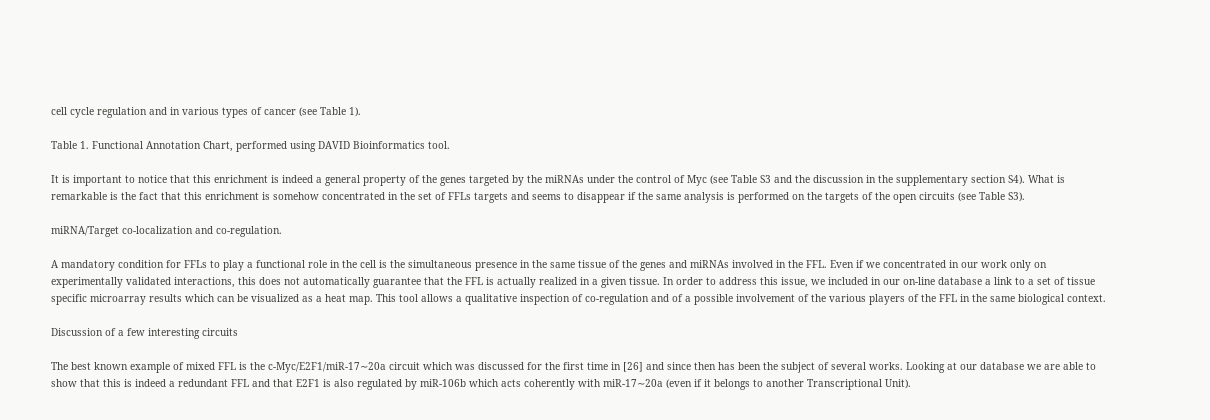cell cycle regulation and in various types of cancer (see Table 1).

Table 1. Functional Annotation Chart, performed using DAVID Bioinformatics tool.

It is important to notice that this enrichment is indeed a general property of the genes targeted by the miRNAs under the control of Myc (see Table S3 and the discussion in the supplementary section S4). What is remarkable is the fact that this enrichment is somehow concentrated in the set of FFLs targets and seems to disappear if the same analysis is performed on the targets of the open circuits (see Table S3).

miRNA/Target co-localization and co-regulation.

A mandatory condition for FFLs to play a functional role in the cell is the simultaneous presence in the same tissue of the genes and miRNAs involved in the FFL. Even if we concentrated in our work only on experimentally validated interactions, this does not automatically guarantee that the FFL is actually realized in a given tissue. In order to address this issue, we included in our on-line database a link to a set of tissue specific microarray results which can be visualized as a heat map. This tool allows a qualitative inspection of co-regulation and of a possible involvement of the various players of the FFL in the same biological context.

Discussion of a few interesting circuits

The best known example of mixed FFL is the c-Myc/E2F1/miR-17∼20a circuit which was discussed for the first time in [26] and since then has been the subject of several works. Looking at our database we are able to show that this is indeed a redundant FFL and that E2F1 is also regulated by miR-106b which acts coherently with miR-17∼20a (even if it belongs to another Transcriptional Unit).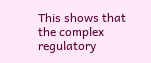This shows that the complex regulatory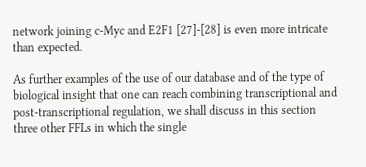network joining c-Myc and E2F1 [27]-[28] is even more intricate than expected.

As further examples of the use of our database and of the type of biological insight that one can reach combining transcriptional and post-transcriptional regulation, we shall discuss in this section three other FFLs in which the single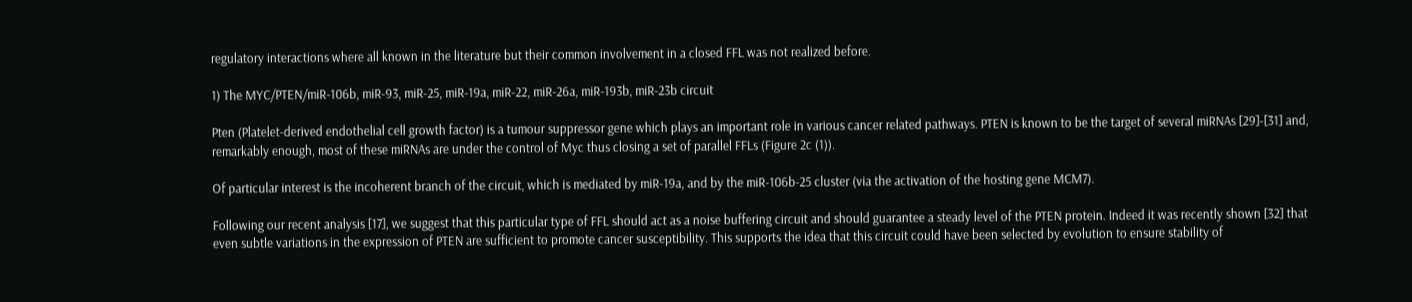regulatory interactions where all known in the literature but their common involvement in a closed FFL was not realized before.

1) The MYC/PTEN/miR-106b, miR-93, miR-25, miR-19a, miR-22, miR-26a, miR-193b, miR-23b circuit

Pten (Platelet-derived endothelial cell growth factor) is a tumour suppressor gene which plays an important role in various cancer related pathways. PTEN is known to be the target of several miRNAs [29]-[31] and, remarkably enough, most of these miRNAs are under the control of Myc thus closing a set of parallel FFLs (Figure 2c (1)).

Of particular interest is the incoherent branch of the circuit, which is mediated by miR-19a, and by the miR-106b-25 cluster (via the activation of the hosting gene MCM7).

Following our recent analysis [17], we suggest that this particular type of FFL should act as a noise buffering circuit and should guarantee a steady level of the PTEN protein. Indeed it was recently shown [32] that even subtle variations in the expression of PTEN are sufficient to promote cancer susceptibility. This supports the idea that this circuit could have been selected by evolution to ensure stability of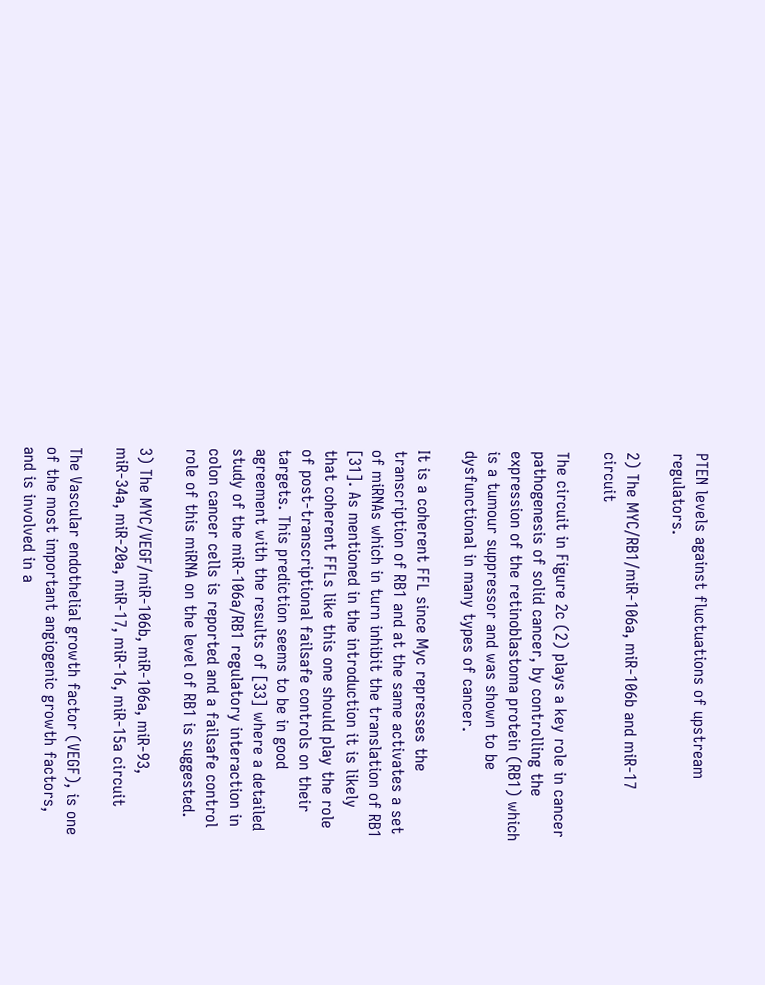PTEN levels against fluctuations of upstream regulators.

2) The MYC/RB1/miR-106a, miR-106b and miR-17 circuit

The circuit in Figure 2c (2) plays a key role in cancer pathogenesis of solid cancer, by controlling the expression of the retinoblastoma protein (RB1) which is a tumour suppressor and was shown to be dysfunctional in many types of cancer.

It is a coherent FFL since Myc represses the transcription of RB1 and at the same activates a set of miRNAs which in turn inhibit the translation of RB1 [31]. As mentioned in the introduction it is likely that coherent FFLs like this one should play the role of post-transcriptional failsafe controls on their targets. This prediction seems to be in good agreement with the results of [33] where a detailed study of the miR-106a/RB1 regulatory interaction in colon cancer cells is reported and a failsafe control role of this miRNA on the level of RB1 is suggested.

3) The MYC/VEGF/miR-106b, miR-106a, miR-93, miR-34a, miR-20a, miR-17, miR-16, miR-15a circuit

The Vascular endothelial growth factor (VEGF), is one of the most important angiogenic growth factors, and is involved in a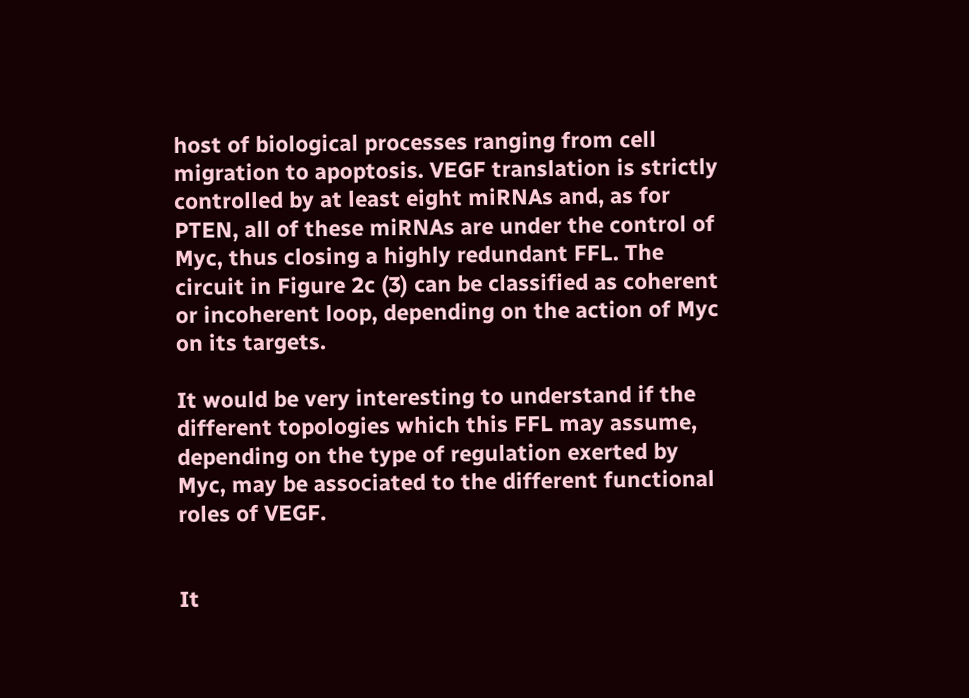host of biological processes ranging from cell migration to apoptosis. VEGF translation is strictly controlled by at least eight miRNAs and, as for PTEN, all of these miRNAs are under the control of Myc, thus closing a highly redundant FFL. The circuit in Figure 2c (3) can be classified as coherent or incoherent loop, depending on the action of Myc on its targets.

It would be very interesting to understand if the different topologies which this FFL may assume, depending on the type of regulation exerted by Myc, may be associated to the different functional roles of VEGF.


It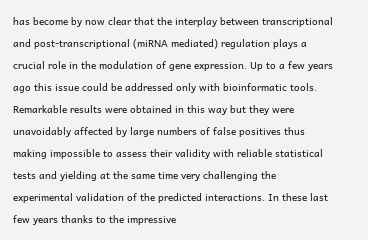has become by now clear that the interplay between transcriptional and post-transcriptional (miRNA mediated) regulation plays a crucial role in the modulation of gene expression. Up to a few years ago this issue could be addressed only with bioinformatic tools. Remarkable results were obtained in this way but they were unavoidably affected by large numbers of false positives thus making impossible to assess their validity with reliable statistical tests and yielding at the same time very challenging the experimental validation of the predicted interactions. In these last few years thanks to the impressive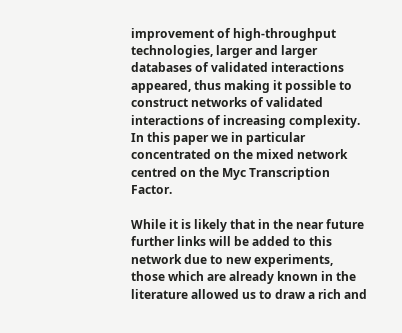improvement of high-throughput technologies, larger and larger databases of validated interactions appeared, thus making it possible to construct networks of validated interactions of increasing complexity. In this paper we in particular concentrated on the mixed network centred on the Myc Transcription Factor.

While it is likely that in the near future further links will be added to this network due to new experiments, those which are already known in the literature allowed us to draw a rich and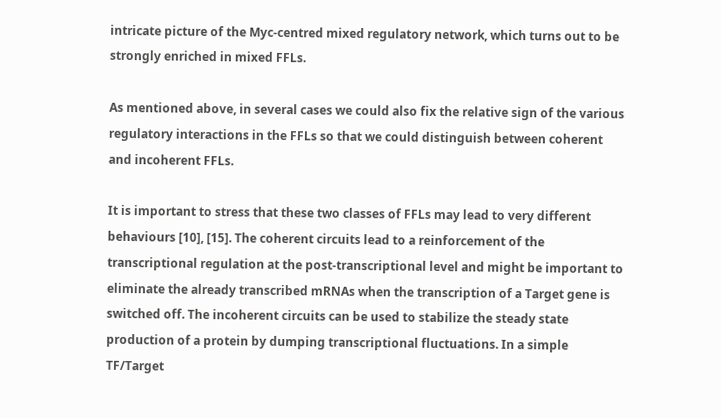intricate picture of the Myc-centred mixed regulatory network, which turns out to be strongly enriched in mixed FFLs.

As mentioned above, in several cases we could also fix the relative sign of the various regulatory interactions in the FFLs so that we could distinguish between coherent and incoherent FFLs.

It is important to stress that these two classes of FFLs may lead to very different behaviours [10], [15]. The coherent circuits lead to a reinforcement of the transcriptional regulation at the post-transcriptional level and might be important to eliminate the already transcribed mRNAs when the transcription of a Target gene is switched off. The incoherent circuits can be used to stabilize the steady state production of a protein by dumping transcriptional fluctuations. In a simple TF/Target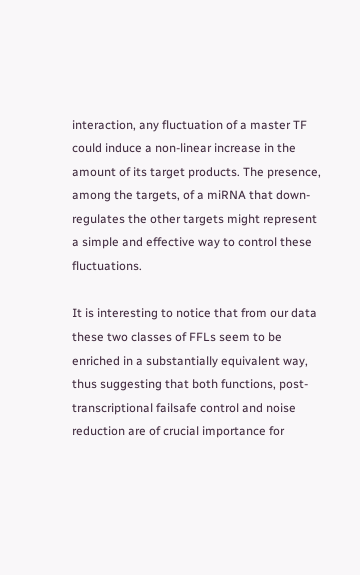interaction, any fluctuation of a master TF could induce a non-linear increase in the amount of its target products. The presence, among the targets, of a miRNA that down-regulates the other targets might represent a simple and effective way to control these fluctuations.

It is interesting to notice that from our data these two classes of FFLs seem to be enriched in a substantially equivalent way, thus suggesting that both functions, post-transcriptional failsafe control and noise reduction are of crucial importance for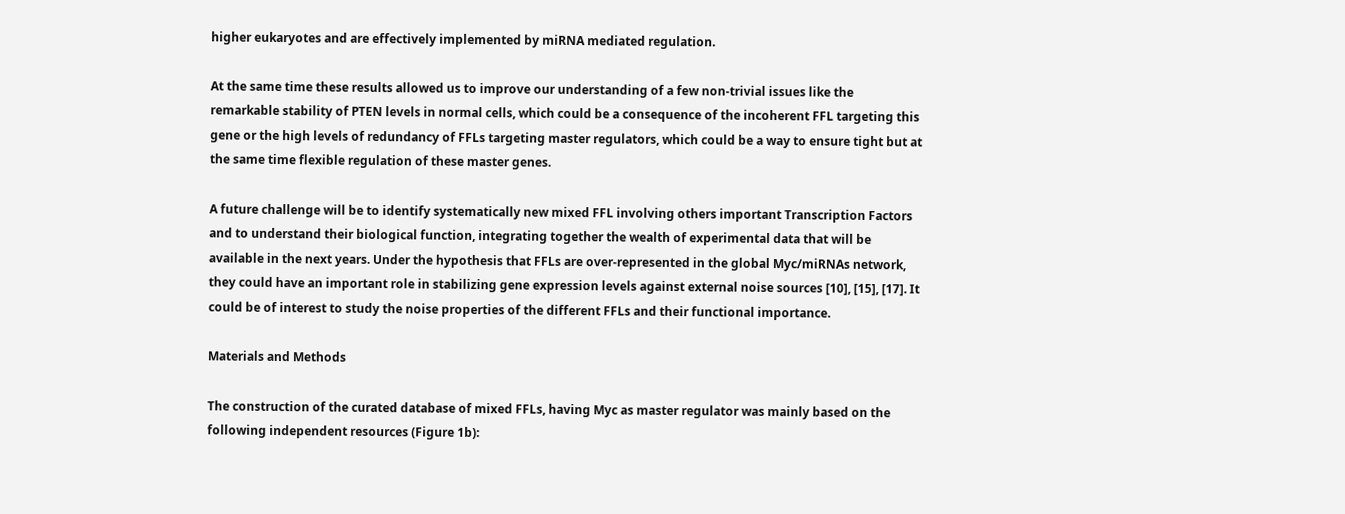higher eukaryotes and are effectively implemented by miRNA mediated regulation.

At the same time these results allowed us to improve our understanding of a few non-trivial issues like the remarkable stability of PTEN levels in normal cells, which could be a consequence of the incoherent FFL targeting this gene or the high levels of redundancy of FFLs targeting master regulators, which could be a way to ensure tight but at the same time flexible regulation of these master genes.

A future challenge will be to identify systematically new mixed FFL involving others important Transcription Factors and to understand their biological function, integrating together the wealth of experimental data that will be available in the next years. Under the hypothesis that FFLs are over-represented in the global Myc/miRNAs network, they could have an important role in stabilizing gene expression levels against external noise sources [10], [15], [17]. It could be of interest to study the noise properties of the different FFLs and their functional importance.

Materials and Methods

The construction of the curated database of mixed FFLs, having Myc as master regulator was mainly based on the following independent resources (Figure 1b):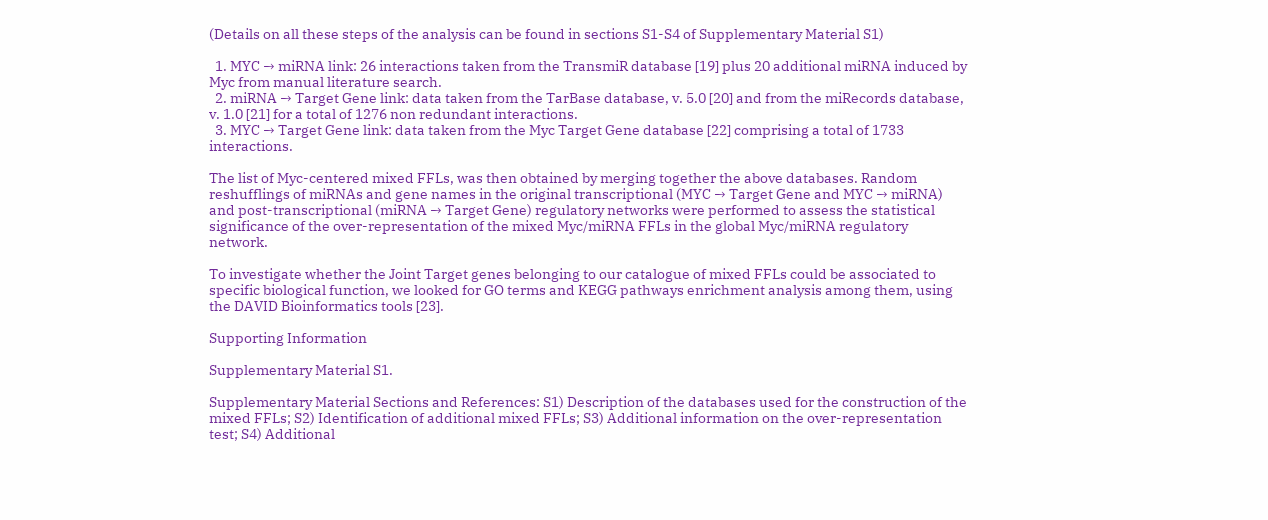(Details on all these steps of the analysis can be found in sections S1-S4 of Supplementary Material S1)

  1. MYC → miRNA link: 26 interactions taken from the TransmiR database [19] plus 20 additional miRNA induced by Myc from manual literature search.
  2. miRNA → Target Gene link: data taken from the TarBase database, v. 5.0 [20] and from the miRecords database, v. 1.0 [21] for a total of 1276 non redundant interactions.
  3. MYC → Target Gene link: data taken from the Myc Target Gene database [22] comprising a total of 1733 interactions.

The list of Myc-centered mixed FFLs, was then obtained by merging together the above databases. Random reshufflings of miRNAs and gene names in the original transcriptional (MYC → Target Gene and MYC → miRNA) and post-transcriptional (miRNA → Target Gene) regulatory networks were performed to assess the statistical significance of the over-representation of the mixed Myc/miRNA FFLs in the global Myc/miRNA regulatory network.

To investigate whether the Joint Target genes belonging to our catalogue of mixed FFLs could be associated to specific biological function, we looked for GO terms and KEGG pathways enrichment analysis among them, using the DAVID Bioinformatics tools [23].

Supporting Information

Supplementary Material S1.

Supplementary Material Sections and References: S1) Description of the databases used for the construction of the mixed FFLs; S2) Identification of additional mixed FFLs; S3) Additional information on the over-representation test; S4) Additional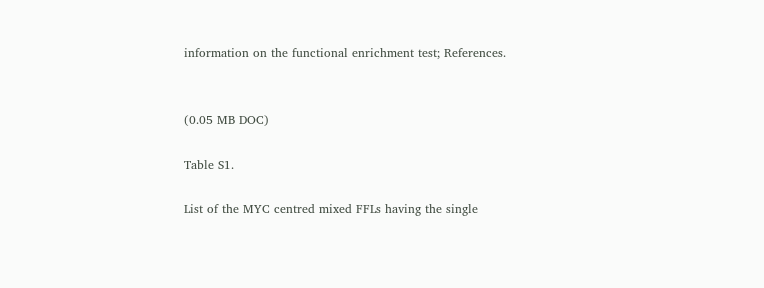information on the functional enrichment test; References.


(0.05 MB DOC)

Table S1.

List of the MYC centred mixed FFLs having the single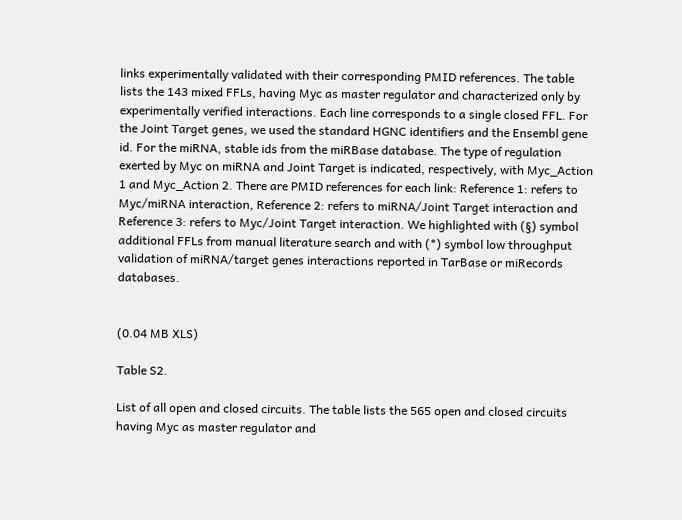links experimentally validated with their corresponding PMID references. The table lists the 143 mixed FFLs, having Myc as master regulator and characterized only by experimentally verified interactions. Each line corresponds to a single closed FFL. For the Joint Target genes, we used the standard HGNC identifiers and the Ensembl gene id. For the miRNA, stable ids from the miRBase database. The type of regulation exerted by Myc on miRNA and Joint Target is indicated, respectively, with Myc_Action 1 and Myc_Action 2. There are PMID references for each link: Reference 1: refers to Myc/miRNA interaction, Reference 2: refers to miRNA/Joint Target interaction and Reference 3: refers to Myc/Joint Target interaction. We highlighted with (§) symbol additional FFLs from manual literature search and with (*) symbol low throughput validation of miRNA/target genes interactions reported in TarBase or miRecords databases.


(0.04 MB XLS)

Table S2.

List of all open and closed circuits. The table lists the 565 open and closed circuits having Myc as master regulator and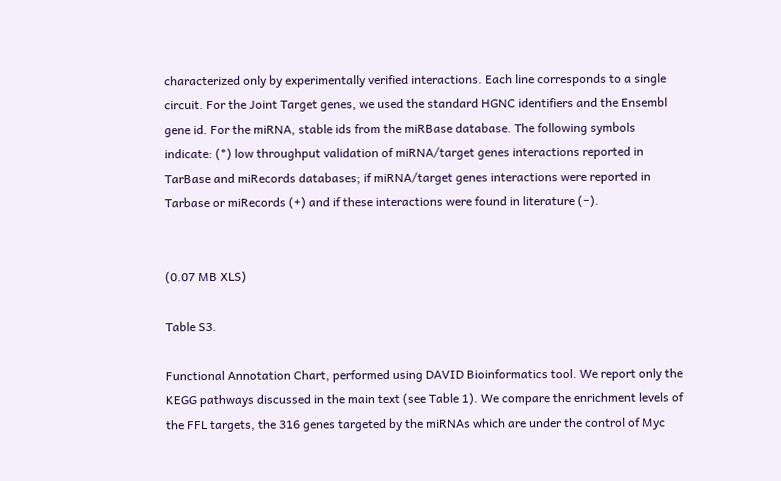characterized only by experimentally verified interactions. Each line corresponds to a single circuit. For the Joint Target genes, we used the standard HGNC identifiers and the Ensembl gene id. For the miRNA, stable ids from the miRBase database. The following symbols indicate: (*) low throughput validation of miRNA/target genes interactions reported in TarBase and miRecords databases; if miRNA/target genes interactions were reported in Tarbase or miRecords (+) and if these interactions were found in literature (−).


(0.07 MB XLS)

Table S3.

Functional Annotation Chart, performed using DAVID Bioinformatics tool. We report only the KEGG pathways discussed in the main text (see Table 1). We compare the enrichment levels of the FFL targets, the 316 genes targeted by the miRNAs which are under the control of Myc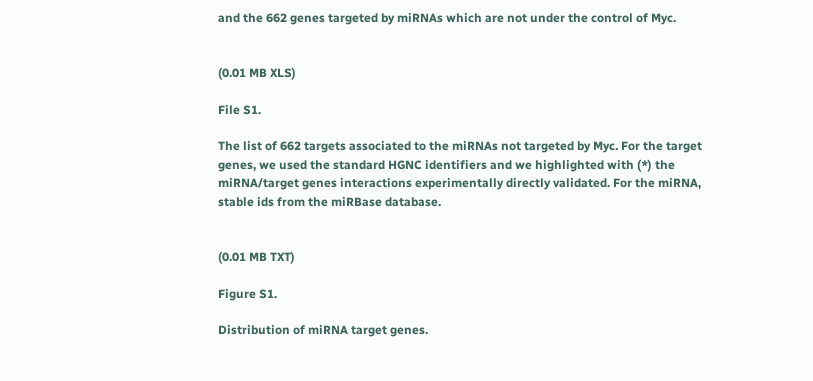and the 662 genes targeted by miRNAs which are not under the control of Myc.


(0.01 MB XLS)

File S1.

The list of 662 targets associated to the miRNAs not targeted by Myc. For the target genes, we used the standard HGNC identifiers and we highlighted with (*) the miRNA/target genes interactions experimentally directly validated. For the miRNA, stable ids from the miRBase database.


(0.01 MB TXT)

Figure S1.

Distribution of miRNA target genes.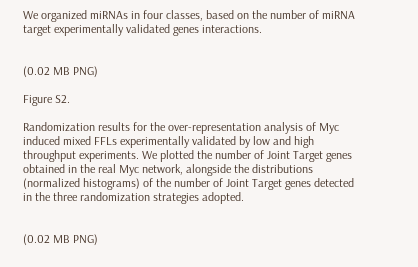We organized miRNAs in four classes, based on the number of miRNA target experimentally validated genes interactions.


(0.02 MB PNG)

Figure S2.

Randomization results for the over-representation analysis of Myc induced mixed FFLs experimentally validated by low and high throughput experiments. We plotted the number of Joint Target genes obtained in the real Myc network, alongside the distributions (normalized histograms) of the number of Joint Target genes detected in the three randomization strategies adopted.


(0.02 MB PNG)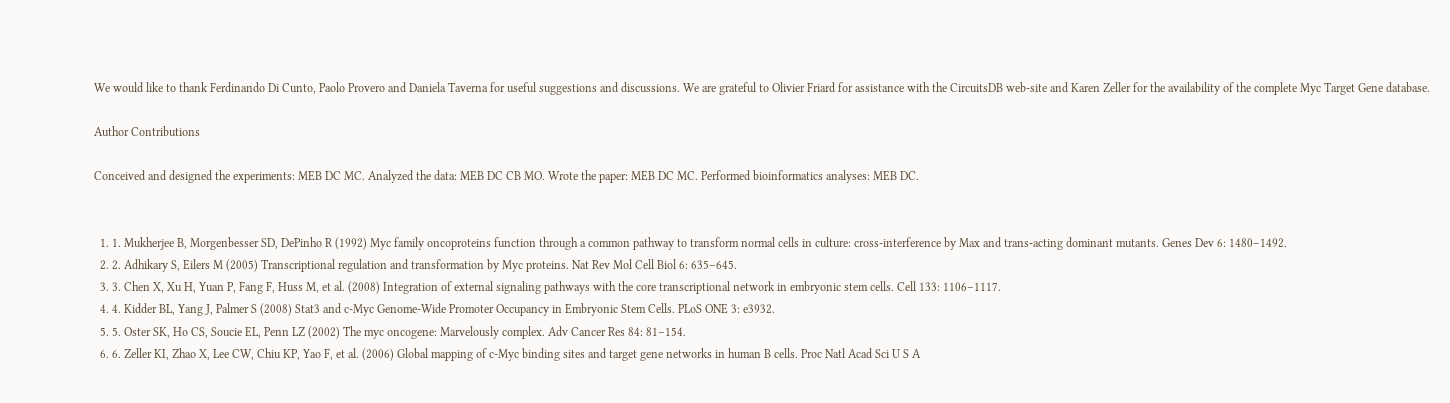We would like to thank Ferdinando Di Cunto, Paolo Provero and Daniela Taverna for useful suggestions and discussions. We are grateful to Olivier Friard for assistance with the CircuitsDB web-site and Karen Zeller for the availability of the complete Myc Target Gene database.

Author Contributions

Conceived and designed the experiments: MEB DC MC. Analyzed the data: MEB DC CB MO. Wrote the paper: MEB DC MC. Performed bioinformatics analyses: MEB DC.


  1. 1. Mukherjee B, Morgenbesser SD, DePinho R (1992) Myc family oncoproteins function through a common pathway to transform normal cells in culture: cross-interference by Max and trans-acting dominant mutants. Genes Dev 6: 1480–1492.
  2. 2. Adhikary S, Eilers M (2005) Transcriptional regulation and transformation by Myc proteins. Nat Rev Mol Cell Biol 6: 635–645.
  3. 3. Chen X, Xu H, Yuan P, Fang F, Huss M, et al. (2008) Integration of external signaling pathways with the core transcriptional network in embryonic stem cells. Cell 133: 1106–1117.
  4. 4. Kidder BL, Yang J, Palmer S (2008) Stat3 and c-Myc Genome-Wide Promoter Occupancy in Embryonic Stem Cells. PLoS ONE 3: e3932.
  5. 5. Oster SK, Ho CS, Soucie EL, Penn LZ (2002) The myc oncogene: Marvelously complex. Adv Cancer Res 84: 81–154.
  6. 6. Zeller KI, Zhao X, Lee CW, Chiu KP, Yao F, et al. (2006) Global mapping of c-Myc binding sites and target gene networks in human B cells. Proc Natl Acad Sci U S A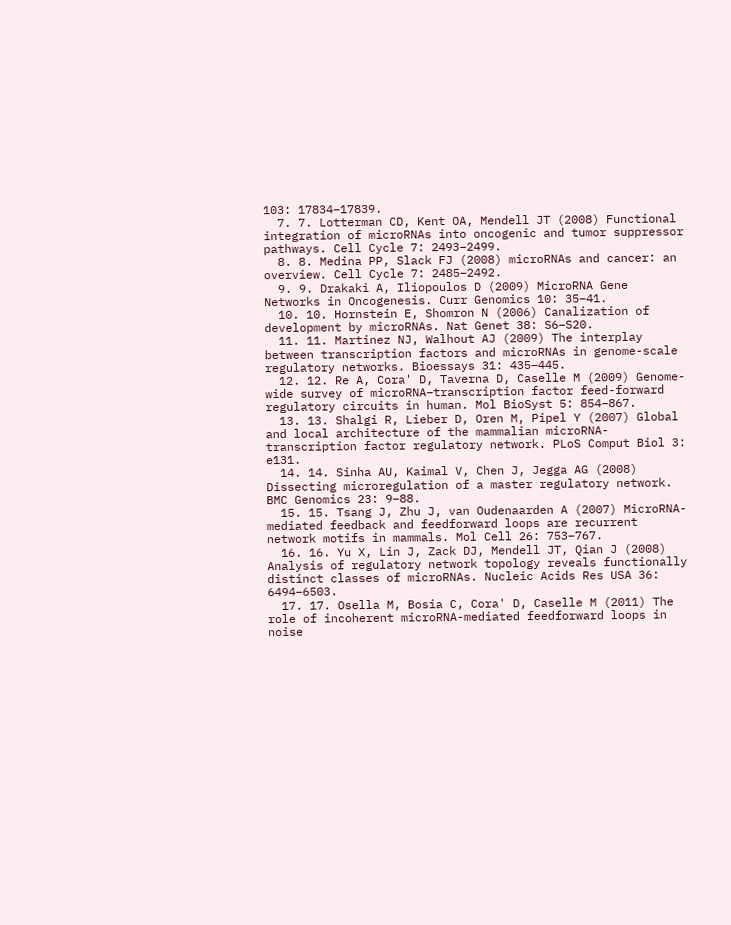103: 17834–17839.
  7. 7. Lotterman CD, Kent OA, Mendell JT (2008) Functional integration of microRNAs into oncogenic and tumor suppressor pathways. Cell Cycle 7: 2493–2499.
  8. 8. Medina PP, Slack FJ (2008) microRNAs and cancer: an overview. Cell Cycle 7: 2485–2492.
  9. 9. Drakaki A, Iliopoulos D (2009) MicroRNA Gene Networks in Oncogenesis. Curr Genomics 10: 35–41.
  10. 10. Hornstein E, Shomron N (2006) Canalization of development by microRNAs. Nat Genet 38: S6–S20.
  11. 11. Martinez NJ, Walhout AJ (2009) The interplay between transcription factors and microRNAs in genome-scale regulatory networks. Bioessays 31: 435–445.
  12. 12. Re A, Cora' D, Taverna D, Caselle M (2009) Genome-wide survey of microRNA–transcription factor feed-forward regulatory circuits in human. Mol BioSyst 5: 854–867.
  13. 13. Shalgi R, Lieber D, Oren M, Pipel Y (2007) Global and local architecture of the mammalian microRNA-transcription factor regulatory network. PLoS Comput Biol 3: e131.
  14. 14. Sinha AU, Kaimal V, Chen J, Jegga AG (2008) Dissecting microregulation of a master regulatory network. BMC Genomics 23: 9–88.
  15. 15. Tsang J, Zhu J, van Oudenaarden A (2007) MicroRNA-mediated feedback and feedforward loops are recurrent network motifs in mammals. Mol Cell 26: 753–767.
  16. 16. Yu X, Lin J, Zack DJ, Mendell JT, Qian J (2008) Analysis of regulatory network topology reveals functionally distinct classes of microRNAs. Nucleic Acids Res USA 36: 6494–6503.
  17. 17. Osella M, Bosia C, Cora' D, Caselle M (2011) The role of incoherent microRNA-mediated feedforward loops in noise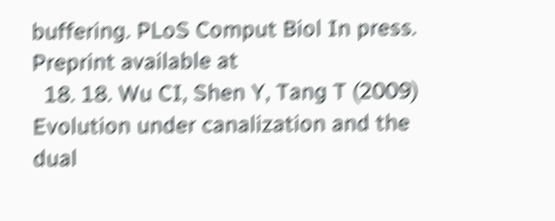buffering. PLoS Comput Biol In press. Preprint available at
  18. 18. Wu CI, Shen Y, Tang T (2009) Evolution under canalization and the dual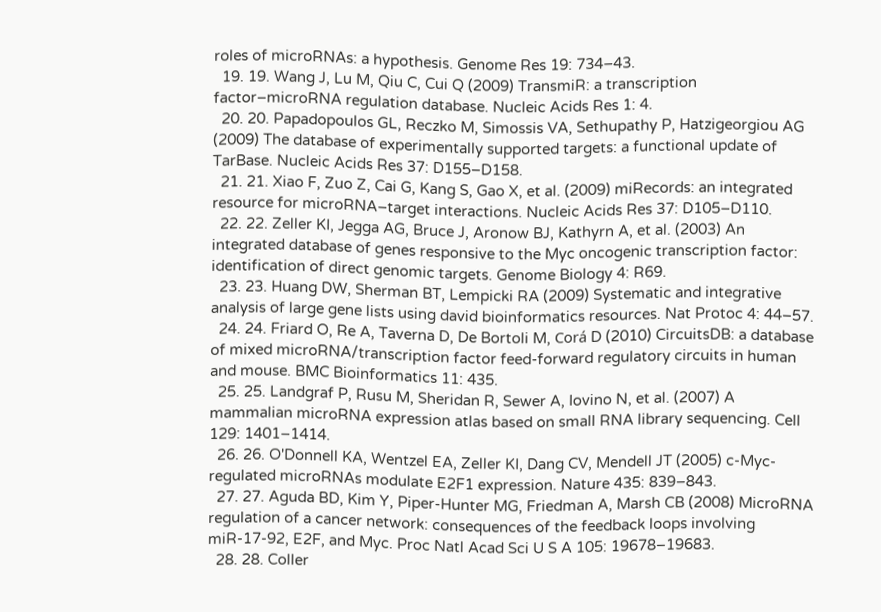roles of microRNAs: a hypothesis. Genome Res 19: 734–43.
  19. 19. Wang J, Lu M, Qiu C, Cui Q (2009) TransmiR: a transcription factor–microRNA regulation database. Nucleic Acids Res 1: 4.
  20. 20. Papadopoulos GL, Reczko M, Simossis VA, Sethupathy P, Hatzigeorgiou AG (2009) The database of experimentally supported targets: a functional update of TarBase. Nucleic Acids Res 37: D155–D158.
  21. 21. Xiao F, Zuo Z, Cai G, Kang S, Gao X, et al. (2009) miRecords: an integrated resource for microRNA–target interactions. Nucleic Acids Res 37: D105–D110.
  22. 22. Zeller KI, Jegga AG, Bruce J, Aronow BJ, Kathyrn A, et al. (2003) An integrated database of genes responsive to the Myc oncogenic transcription factor: identification of direct genomic targets. Genome Biology 4: R69.
  23. 23. Huang DW, Sherman BT, Lempicki RA (2009) Systematic and integrative analysis of large gene lists using david bioinformatics resources. Nat Protoc 4: 44–57.
  24. 24. Friard O, Re A, Taverna D, De Bortoli M, Corá D (2010) CircuitsDB: a database of mixed microRNA/transcription factor feed-forward regulatory circuits in human and mouse. BMC Bioinformatics 11: 435.
  25. 25. Landgraf P, Rusu M, Sheridan R, Sewer A, Iovino N, et al. (2007) A mammalian microRNA expression atlas based on small RNA library sequencing. Cell 129: 1401–1414.
  26. 26. O'Donnell KA, Wentzel EA, Zeller KI, Dang CV, Mendell JT (2005) c-Myc-regulated microRNAs modulate E2F1 expression. Nature 435: 839–843.
  27. 27. Aguda BD, Kim Y, Piper-Hunter MG, Friedman A, Marsh CB (2008) MicroRNA regulation of a cancer network: consequences of the feedback loops involving miR-17-92, E2F, and Myc. Proc Natl Acad Sci U S A 105: 19678–19683.
  28. 28. Coller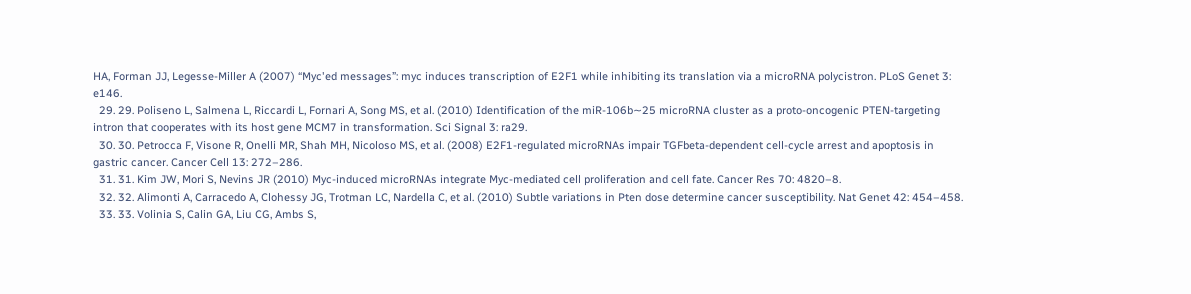HA, Forman JJ, Legesse-Miller A (2007) “Myc'ed messages”: myc induces transcription of E2F1 while inhibiting its translation via a microRNA polycistron. PLoS Genet 3: e146.
  29. 29. Poliseno L, Salmena L, Riccardi L, Fornari A, Song MS, et al. (2010) Identification of the miR-106b∼25 microRNA cluster as a proto-oncogenic PTEN-targeting intron that cooperates with its host gene MCM7 in transformation. Sci Signal 3: ra29.
  30. 30. Petrocca F, Visone R, Onelli MR, Shah MH, Nicoloso MS, et al. (2008) E2F1-regulated microRNAs impair TGFbeta-dependent cell-cycle arrest and apoptosis in gastric cancer. Cancer Cell 13: 272–286.
  31. 31. Kim JW, Mori S, Nevins JR (2010) Myc-induced microRNAs integrate Myc-mediated cell proliferation and cell fate. Cancer Res 70: 4820–8.
  32. 32. Alimonti A, Carracedo A, Clohessy JG, Trotman LC, Nardella C, et al. (2010) Subtle variations in Pten dose determine cancer susceptibility. Nat Genet 42: 454–458.
  33. 33. Volinia S, Calin GA, Liu CG, Ambs S,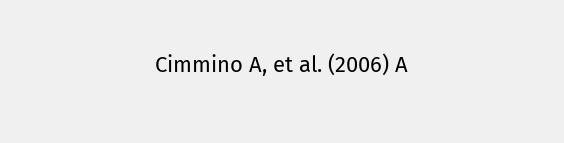Cimmino A, et al. (2006) A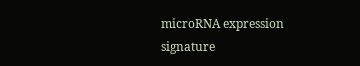microRNA expression signature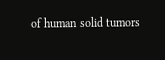of human solid tumors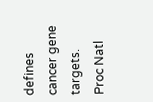defines cancer gene targets. Proc Natl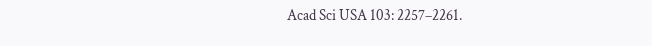Acad Sci USA 103: 2257–2261.